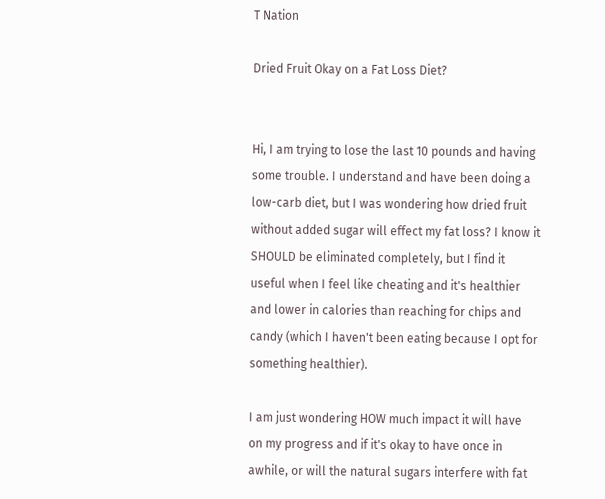T Nation

Dried Fruit Okay on a Fat Loss Diet?


Hi, I am trying to lose the last 10 pounds and having some trouble. I understand and have been doing a low-carb diet, but I was wondering how dried fruit without added sugar will effect my fat loss? I know it SHOULD be eliminated completely, but I find it useful when I feel like cheating and it's healthier and lower in calories than reaching for chips and candy (which I haven't been eating because I opt for something healthier).

I am just wondering HOW much impact it will have on my progress and if it's okay to have once in awhile, or will the natural sugars interfere with fat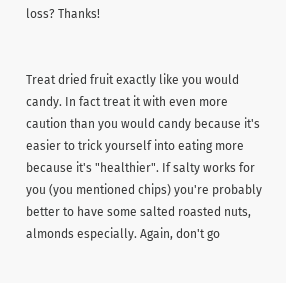loss? Thanks!


Treat dried fruit exactly like you would candy. In fact treat it with even more caution than you would candy because it's easier to trick yourself into eating more because it's "healthier". If salty works for you (you mentioned chips) you're probably better to have some salted roasted nuts, almonds especially. Again, don't go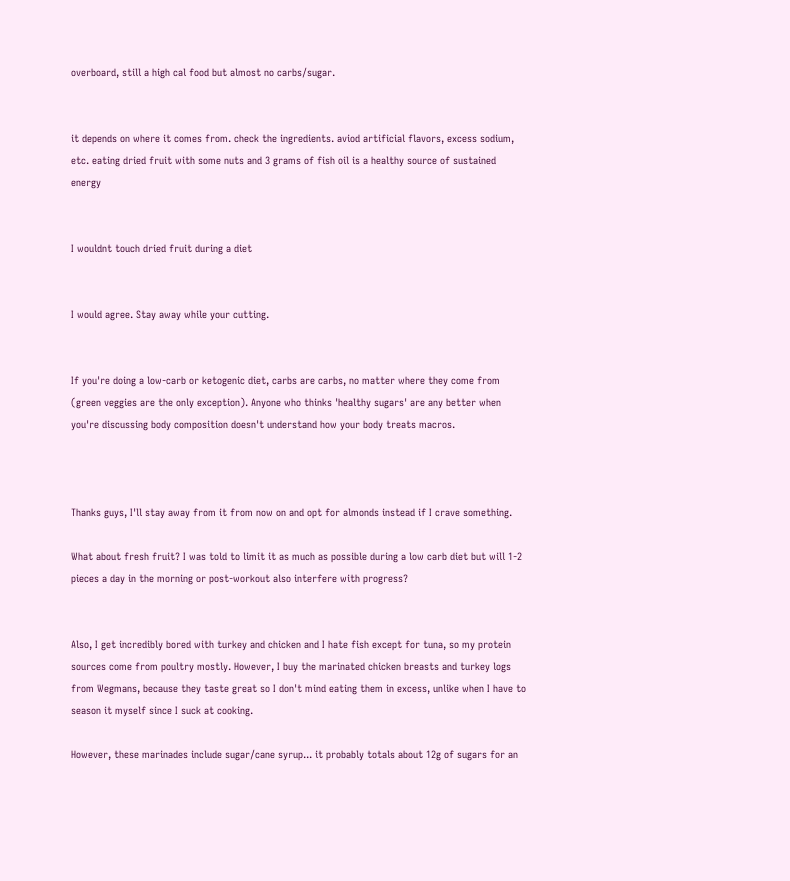overboard, still a high cal food but almost no carbs/sugar.


it depends on where it comes from. check the ingredients. aviod artificial flavors, excess sodium, etc. eating dried fruit with some nuts and 3 grams of fish oil is a healthy source of sustained energy


I wouldnt touch dried fruit during a diet


I would agree. Stay away while your cutting.


If you're doing a low-carb or ketogenic diet, carbs are carbs, no matter where they come from (green veggies are the only exception). Anyone who thinks 'healthy sugars' are any better when you're discussing body composition doesn't understand how your body treats macros.



Thanks guys, I'll stay away from it from now on and opt for almonds instead if I crave something.

What about fresh fruit? I was told to limit it as much as possible during a low carb diet but will 1-2 pieces a day in the morning or post-workout also interfere with progress?


Also, I get incredibly bored with turkey and chicken and I hate fish except for tuna, so my protein sources come from poultry mostly. However, I buy the marinated chicken breasts and turkey logs from Wegmans, because they taste great so I don't mind eating them in excess, unlike when I have to season it myself since I suck at cooking.

However, these marinades include sugar/cane syrup... it probably totals about 12g of sugars for an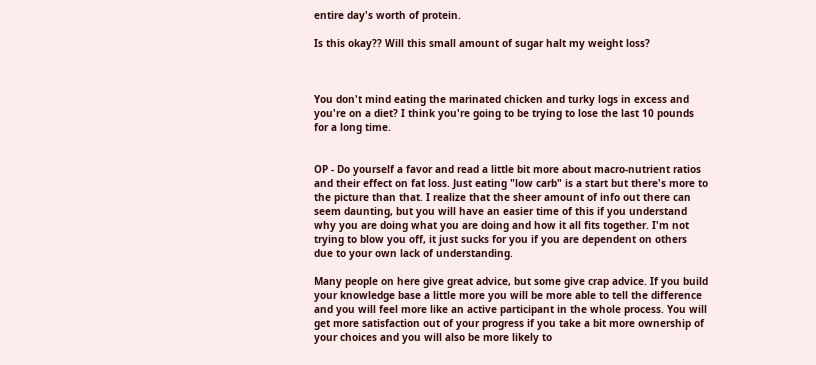entire day's worth of protein.

Is this okay?? Will this small amount of sugar halt my weight loss?



You don't mind eating the marinated chicken and turky logs in excess and you're on a diet? I think you're going to be trying to lose the last 10 pounds for a long time.


OP - Do yourself a favor and read a little bit more about macro-nutrient ratios and their effect on fat loss. Just eating "low carb" is a start but there's more to the picture than that. I realize that the sheer amount of info out there can seem daunting, but you will have an easier time of this if you understand why you are doing what you are doing and how it all fits together. I'm not trying to blow you off, it just sucks for you if you are dependent on others due to your own lack of understanding.

Many people on here give great advice, but some give crap advice. If you build your knowledge base a little more you will be more able to tell the difference and you will feel more like an active participant in the whole process. You will get more satisfaction out of your progress if you take a bit more ownership of your choices and you will also be more likely to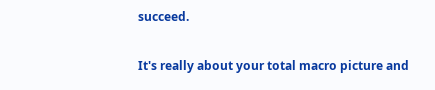succeed.

It's really about your total macro picture and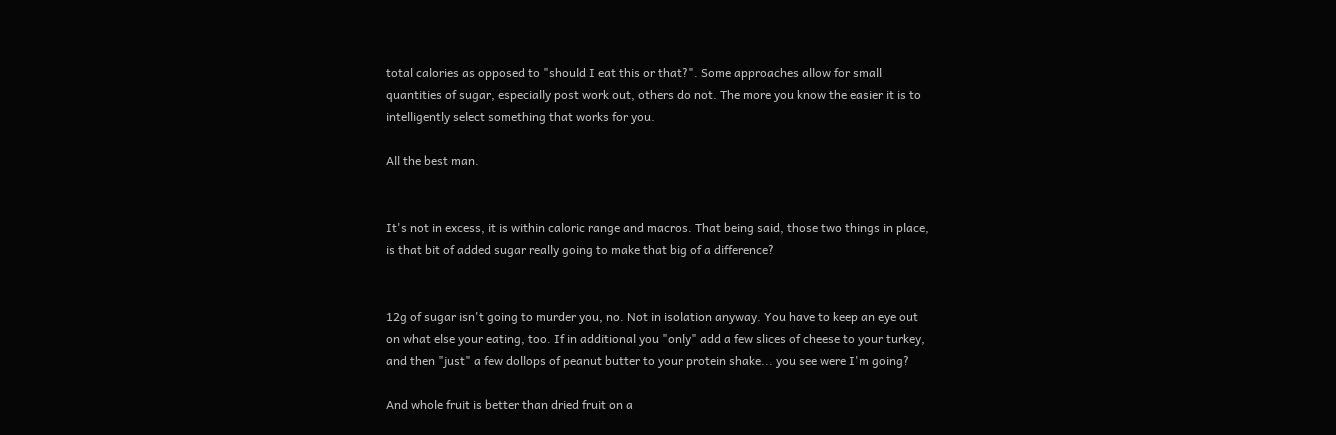total calories as opposed to "should I eat this or that?". Some approaches allow for small quantities of sugar, especially post work out, others do not. The more you know the easier it is to intelligently select something that works for you.

All the best man.


It's not in excess, it is within caloric range and macros. That being said, those two things in place, is that bit of added sugar really going to make that big of a difference?


12g of sugar isn't going to murder you, no. Not in isolation anyway. You have to keep an eye out on what else your eating, too. If in additional you "only" add a few slices of cheese to your turkey, and then "just" a few dollops of peanut butter to your protein shake... you see were I'm going?

And whole fruit is better than dried fruit on a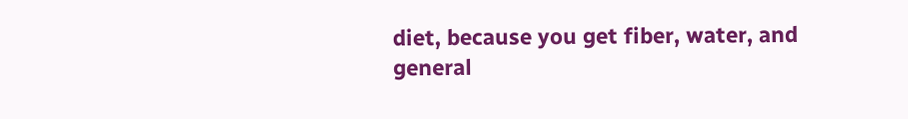diet, because you get fiber, water, and general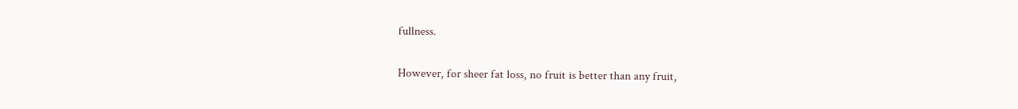fullness.

However, for sheer fat loss, no fruit is better than any fruit,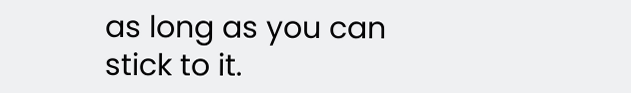as long as you can stick to it.